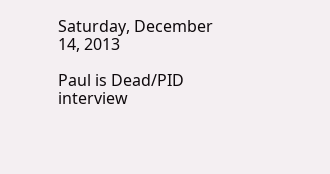Saturday, December 14, 2013

Paul is Dead/PID interview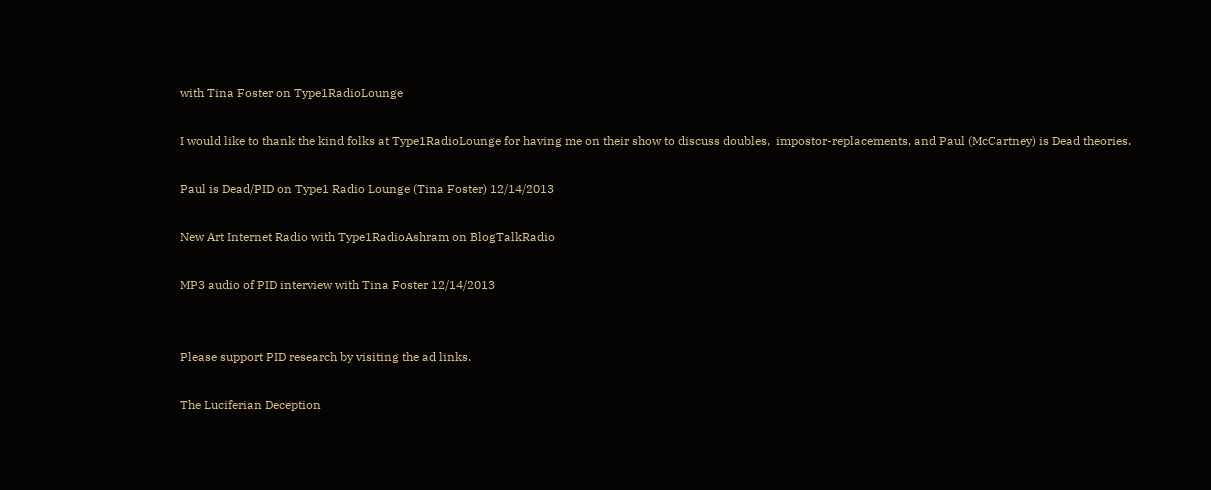with Tina Foster on Type1RadioLounge

I would like to thank the kind folks at Type1RadioLounge for having me on their show to discuss doubles,  impostor-replacements, and Paul (McCartney) is Dead theories.

Paul is Dead/PID on Type1 Radio Lounge (Tina Foster) 12/14/2013

New Art Internet Radio with Type1RadioAshram on BlogTalkRadio

MP3 audio of PID interview with Tina Foster 12/14/2013


Please support PID research by visiting the ad links.

The Luciferian Deception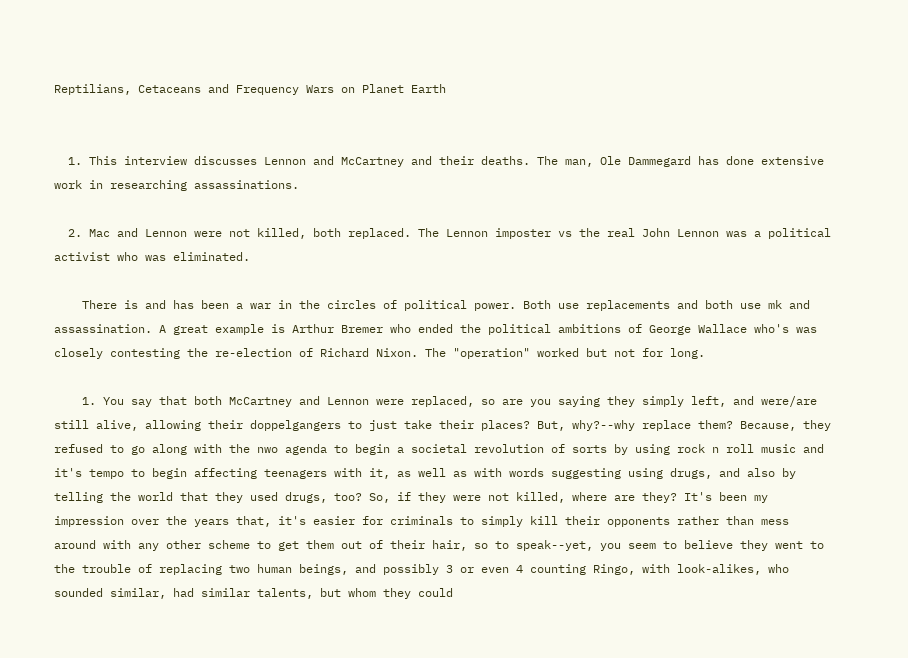Reptilians, Cetaceans and Frequency Wars on Planet Earth


  1. This interview discusses Lennon and McCartney and their deaths. The man, Ole Dammegard has done extensive work in researching assassinations.

  2. Mac and Lennon were not killed, both replaced. The Lennon imposter vs the real John Lennon was a political activist who was eliminated.

    There is and has been a war in the circles of political power. Both use replacements and both use mk and assassination. A great example is Arthur Bremer who ended the political ambitions of George Wallace who's was closely contesting the re-election of Richard Nixon. The "operation" worked but not for long.

    1. You say that both McCartney and Lennon were replaced, so are you saying they simply left, and were/are still alive, allowing their doppelgangers to just take their places? But, why?--why replace them? Because, they refused to go along with the nwo agenda to begin a societal revolution of sorts by using rock n roll music and it's tempo to begin affecting teenagers with it, as well as with words suggesting using drugs, and also by telling the world that they used drugs, too? So, if they were not killed, where are they? It's been my impression over the years that, it's easier for criminals to simply kill their opponents rather than mess around with any other scheme to get them out of their hair, so to speak--yet, you seem to believe they went to the trouble of replacing two human beings, and possibly 3 or even 4 counting Ringo, with look-alikes, who sounded similar, had similar talents, but whom they could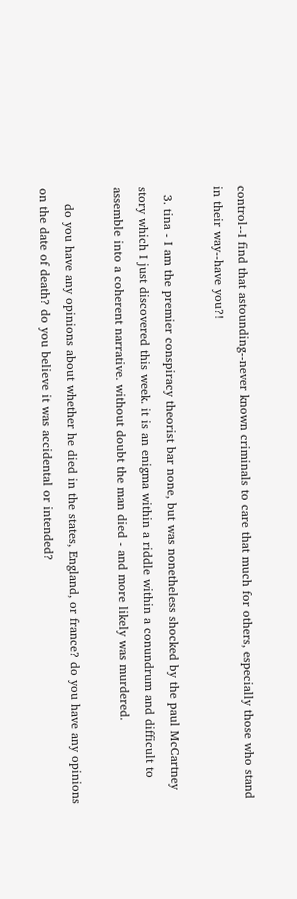control--I find that astounding--never known criminals to care that much for others, especially those who stand in their way--have you?!

  3. tina - I am the premier conspiracy theorist bar none, but was nonetheless shocked by the paul McCartney story which I just discovered this week. it is an enigma within a riddle within a conundrum and difficult to assemble into a coherent narrative. without doubt the man died - and more likely was murdered.

    do you have any opinions about whether he died in the states, England, or france? do you have any opinions on the date of death? do you believe it was accidental or intended?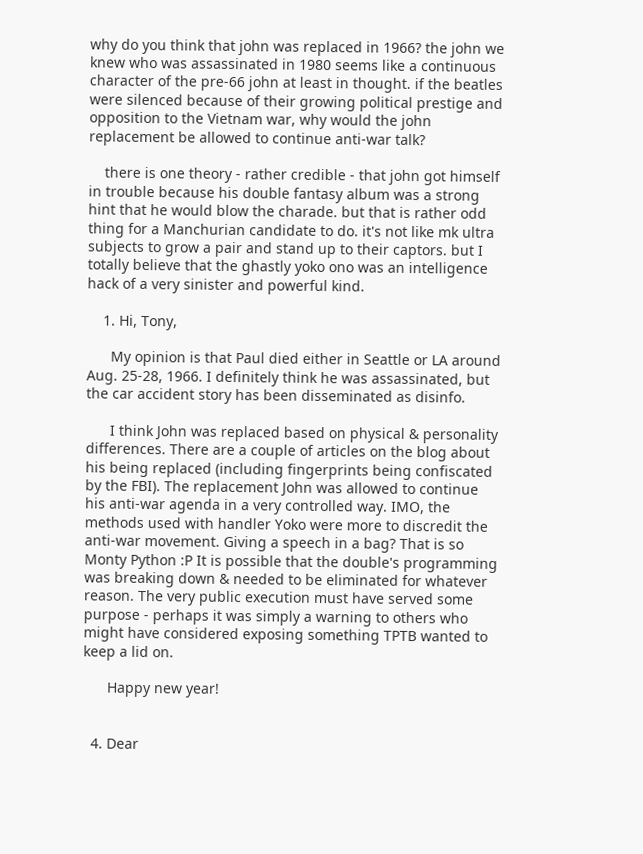why do you think that john was replaced in 1966? the john we knew who was assassinated in 1980 seems like a continuous character of the pre-66 john at least in thought. if the beatles were silenced because of their growing political prestige and opposition to the Vietnam war, why would the john replacement be allowed to continue anti-war talk?

    there is one theory - rather credible - that john got himself in trouble because his double fantasy album was a strong hint that he would blow the charade. but that is rather odd thing for a Manchurian candidate to do. it's not like mk ultra subjects to grow a pair and stand up to their captors. but I totally believe that the ghastly yoko ono was an intelligence hack of a very sinister and powerful kind.

    1. Hi, Tony,

      My opinion is that Paul died either in Seattle or LA around Aug. 25-28, 1966. I definitely think he was assassinated, but the car accident story has been disseminated as disinfo.

      I think John was replaced based on physical & personality differences. There are a couple of articles on the blog about his being replaced (including fingerprints being confiscated by the FBI). The replacement John was allowed to continue his anti-war agenda in a very controlled way. IMO, the methods used with handler Yoko were more to discredit the anti-war movement. Giving a speech in a bag? That is so Monty Python :P It is possible that the double's programming was breaking down & needed to be eliminated for whatever reason. The very public execution must have served some purpose - perhaps it was simply a warning to others who might have considered exposing something TPTB wanted to keep a lid on.

      Happy new year!


  4. Dear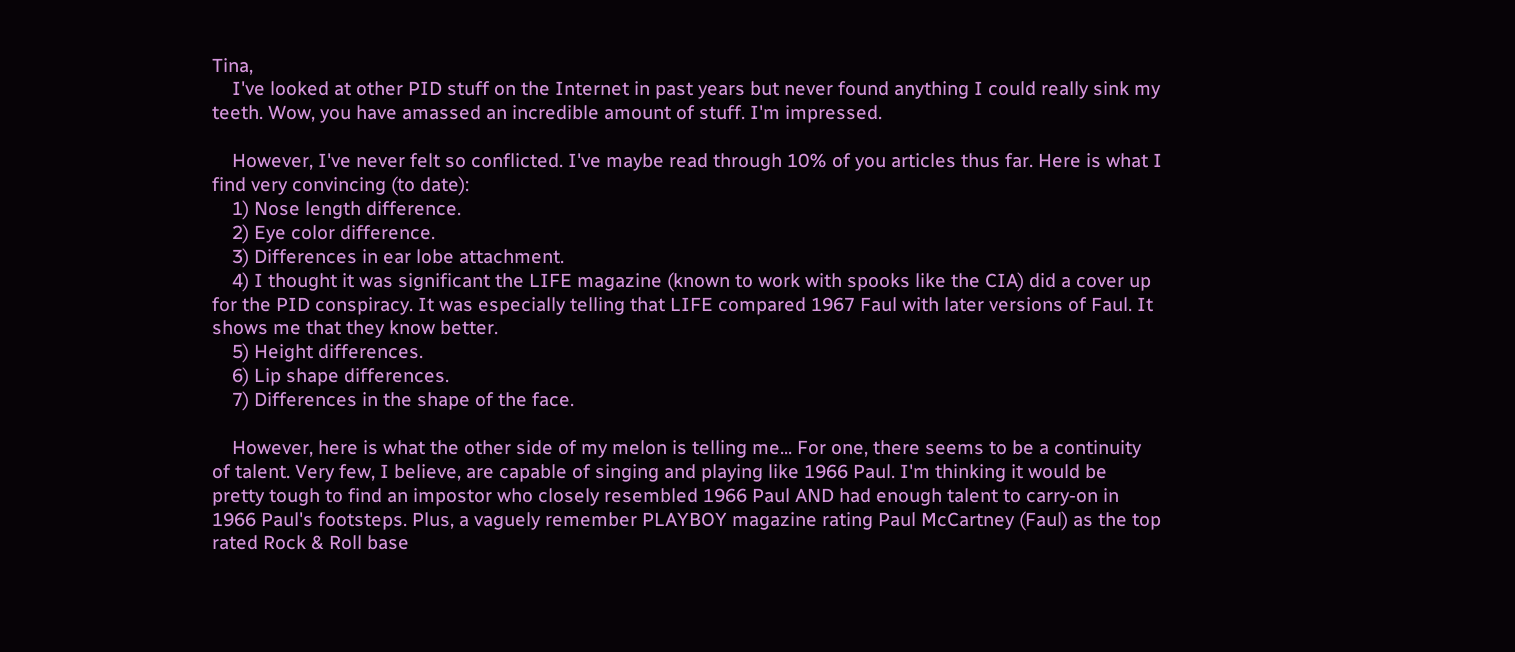Tina,
    I've looked at other PID stuff on the Internet in past years but never found anything I could really sink my teeth. Wow, you have amassed an incredible amount of stuff. I'm impressed.

    However, I've never felt so conflicted. I've maybe read through 10% of you articles thus far. Here is what I find very convincing (to date):
    1) Nose length difference.
    2) Eye color difference.
    3) Differences in ear lobe attachment.
    4) I thought it was significant the LIFE magazine (known to work with spooks like the CIA) did a cover up for the PID conspiracy. It was especially telling that LIFE compared 1967 Faul with later versions of Faul. It shows me that they know better.
    5) Height differences.
    6) Lip shape differences.
    7) Differences in the shape of the face.

    However, here is what the other side of my melon is telling me... For one, there seems to be a continuity of talent. Very few, I believe, are capable of singing and playing like 1966 Paul. I'm thinking it would be pretty tough to find an impostor who closely resembled 1966 Paul AND had enough talent to carry-on in 1966 Paul's footsteps. Plus, a vaguely remember PLAYBOY magazine rating Paul McCartney (Faul) as the top rated Rock & Roll base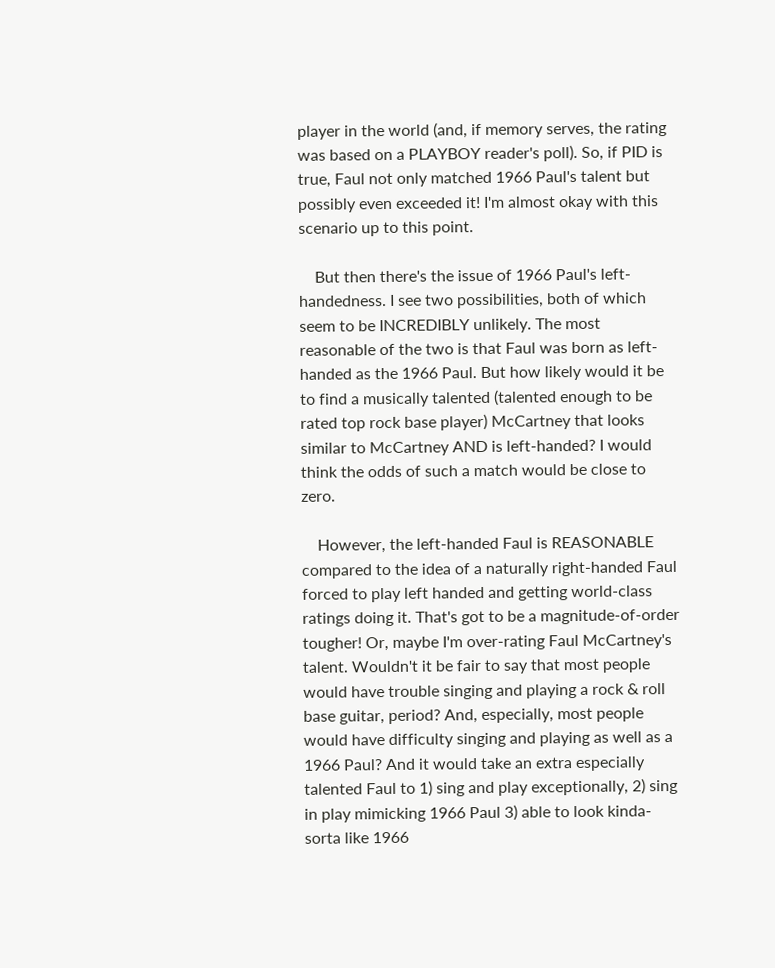player in the world (and, if memory serves, the rating was based on a PLAYBOY reader's poll). So, if PID is true, Faul not only matched 1966 Paul's talent but possibly even exceeded it! I'm almost okay with this scenario up to this point.

    But then there's the issue of 1966 Paul's left-handedness. I see two possibilities, both of which seem to be INCREDIBLY unlikely. The most reasonable of the two is that Faul was born as left-handed as the 1966 Paul. But how likely would it be to find a musically talented (talented enough to be rated top rock base player) McCartney that looks similar to McCartney AND is left-handed? I would think the odds of such a match would be close to zero.

    However, the left-handed Faul is REASONABLE compared to the idea of a naturally right-handed Faul forced to play left handed and getting world-class ratings doing it. That's got to be a magnitude-of-order tougher! Or, maybe I'm over-rating Faul McCartney's talent. Wouldn't it be fair to say that most people would have trouble singing and playing a rock & roll base guitar, period? And, especially, most people would have difficulty singing and playing as well as a 1966 Paul? And it would take an extra especially talented Faul to 1) sing and play exceptionally, 2) sing in play mimicking 1966 Paul 3) able to look kinda-sorta like 1966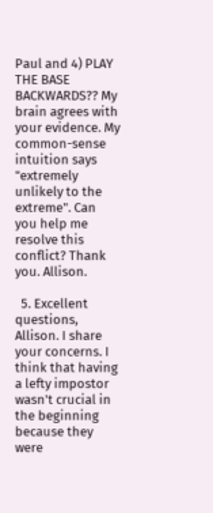Paul and 4) PLAY THE BASE BACKWARDS?? My brain agrees with your evidence. My common-sense intuition says "extremely unlikely to the extreme". Can you help me resolve this conflict? Thank you. Allison.

  5. Excellent questions, Allison. I share your concerns. I think that having a lefty impostor wasn't crucial in the beginning because they were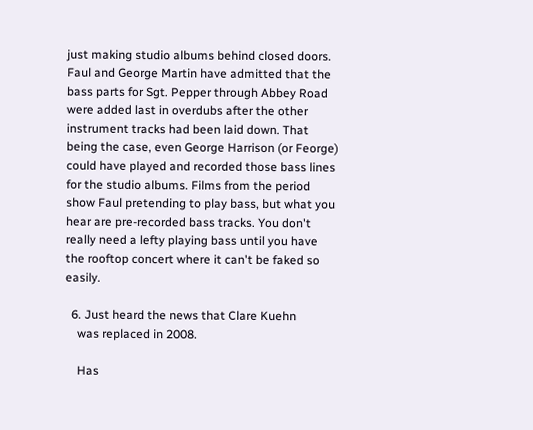just making studio albums behind closed doors. Faul and George Martin have admitted that the bass parts for Sgt. Pepper through Abbey Road were added last in overdubs after the other instrument tracks had been laid down. That being the case, even George Harrison (or Feorge) could have played and recorded those bass lines for the studio albums. Films from the period show Faul pretending to play bass, but what you hear are pre-recorded bass tracks. You don't really need a lefty playing bass until you have the rooftop concert where it can't be faked so easily.

  6. Just heard the news that Clare Kuehn
    was replaced in 2008.

    Has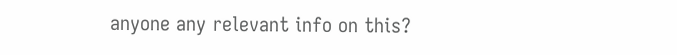anyone any relevant info on this?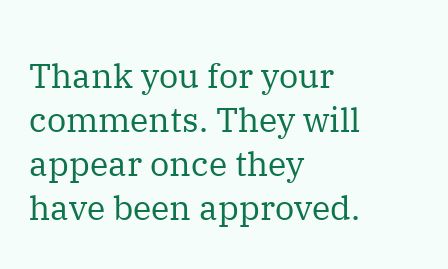Thank you for your comments. They will appear once they have been approved.